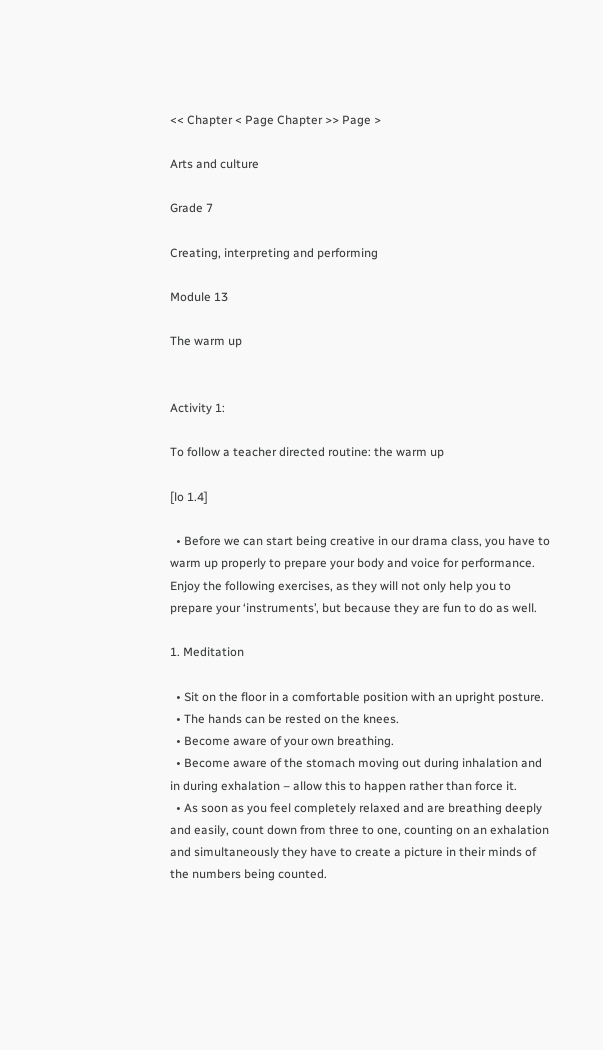<< Chapter < Page Chapter >> Page >

Arts and culture

Grade 7

Creating, interpreting and performing

Module 13

The warm up


Activity 1:

To follow a teacher directed routine: the warm up

[lo 1.4]

  • Before we can start being creative in our drama class, you have to warm up properly to prepare your body and voice for performance. Enjoy the following exercises, as they will not only help you to prepare your ‘instruments’, but because they are fun to do as well.

1. Meditation

  • Sit on the floor in a comfortable position with an upright posture.
  • The hands can be rested on the knees.
  • Become aware of your own breathing.
  • Become aware of the stomach moving out during inhalation and in during exhalation – allow this to happen rather than force it.
  • As soon as you feel completely relaxed and are breathing deeply and easily, count down from three to one, counting on an exhalation and simultaneously they have to create a picture in their minds of the numbers being counted.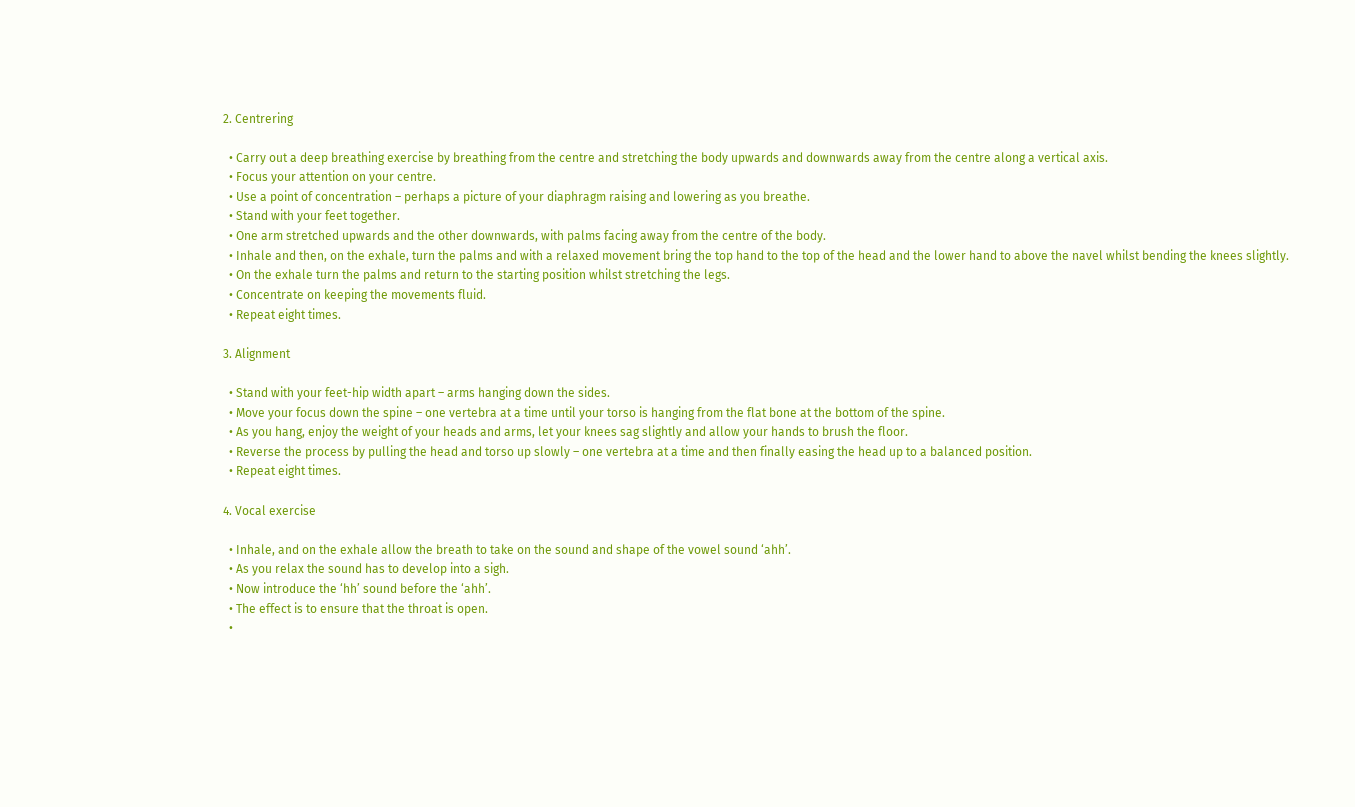2. Centrering

  • Carry out a deep breathing exercise by breathing from the centre and stretching the body upwards and downwards away from the centre along a vertical axis.
  • Focus your attention on your centre.
  • Use a point of concentration – perhaps a picture of your diaphragm raising and lowering as you breathe.
  • Stand with your feet together.
  • One arm stretched upwards and the other downwards, with palms facing away from the centre of the body.
  • Inhale and then, on the exhale, turn the palms and with a relaxed movement bring the top hand to the top of the head and the lower hand to above the navel whilst bending the knees slightly.
  • On the exhale turn the palms and return to the starting position whilst stretching the legs.
  • Concentrate on keeping the movements fluid.
  • Repeat eight times.

3. Alignment

  • Stand with your feet-hip width apart – arms hanging down the sides.
  • Move your focus down the spine – one vertebra at a time until your torso is hanging from the flat bone at the bottom of the spine.
  • As you hang, enjoy the weight of your heads and arms, let your knees sag slightly and allow your hands to brush the floor.
  • Reverse the process by pulling the head and torso up slowly – one vertebra at a time and then finally easing the head up to a balanced position.
  • Repeat eight times.

4. Vocal exercise

  • Inhale, and on the exhale allow the breath to take on the sound and shape of the vowel sound ‘ahh’.
  • As you relax the sound has to develop into a sigh.
  • Now introduce the ‘hh’ sound before the ‘ahh’.
  • The effect is to ensure that the throat is open.
  •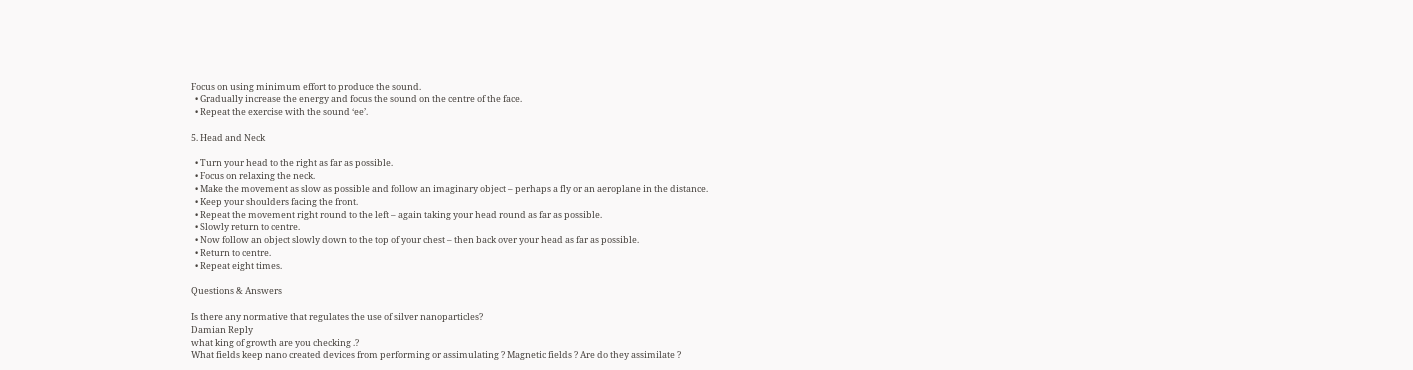Focus on using minimum effort to produce the sound.
  • Gradually increase the energy and focus the sound on the centre of the face.
  • Repeat the exercise with the sound ‘ee’.

5. Head and Neck

  • Turn your head to the right as far as possible.
  • Focus on relaxing the neck.
  • Make the movement as slow as possible and follow an imaginary object – perhaps a fly or an aeroplane in the distance.
  • Keep your shoulders facing the front.
  • Repeat the movement right round to the left – again taking your head round as far as possible.
  • Slowly return to centre.
  • Now follow an object slowly down to the top of your chest – then back over your head as far as possible.
  • Return to centre.
  • Repeat eight times.

Questions & Answers

Is there any normative that regulates the use of silver nanoparticles?
Damian Reply
what king of growth are you checking .?
What fields keep nano created devices from performing or assimulating ? Magnetic fields ? Are do they assimilate ?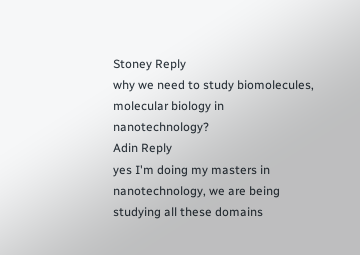Stoney Reply
why we need to study biomolecules, molecular biology in nanotechnology?
Adin Reply
yes I'm doing my masters in nanotechnology, we are being studying all these domains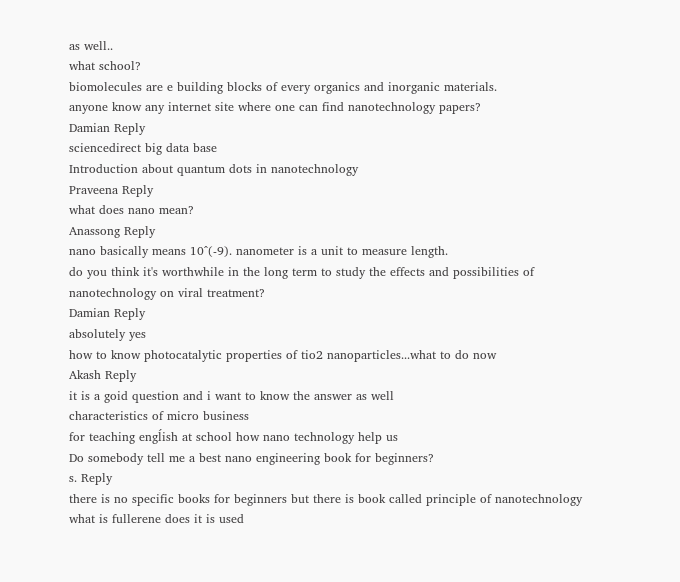as well..
what school?
biomolecules are e building blocks of every organics and inorganic materials.
anyone know any internet site where one can find nanotechnology papers?
Damian Reply
sciencedirect big data base
Introduction about quantum dots in nanotechnology
Praveena Reply
what does nano mean?
Anassong Reply
nano basically means 10^(-9). nanometer is a unit to measure length.
do you think it's worthwhile in the long term to study the effects and possibilities of nanotechnology on viral treatment?
Damian Reply
absolutely yes
how to know photocatalytic properties of tio2 nanoparticles...what to do now
Akash Reply
it is a goid question and i want to know the answer as well
characteristics of micro business
for teaching engĺish at school how nano technology help us
Do somebody tell me a best nano engineering book for beginners?
s. Reply
there is no specific books for beginners but there is book called principle of nanotechnology
what is fullerene does it is used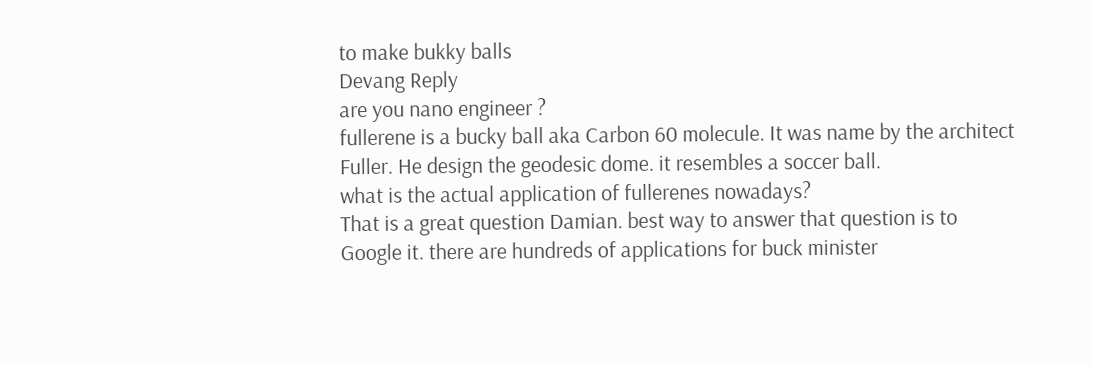to make bukky balls
Devang Reply
are you nano engineer ?
fullerene is a bucky ball aka Carbon 60 molecule. It was name by the architect Fuller. He design the geodesic dome. it resembles a soccer ball.
what is the actual application of fullerenes nowadays?
That is a great question Damian. best way to answer that question is to Google it. there are hundreds of applications for buck minister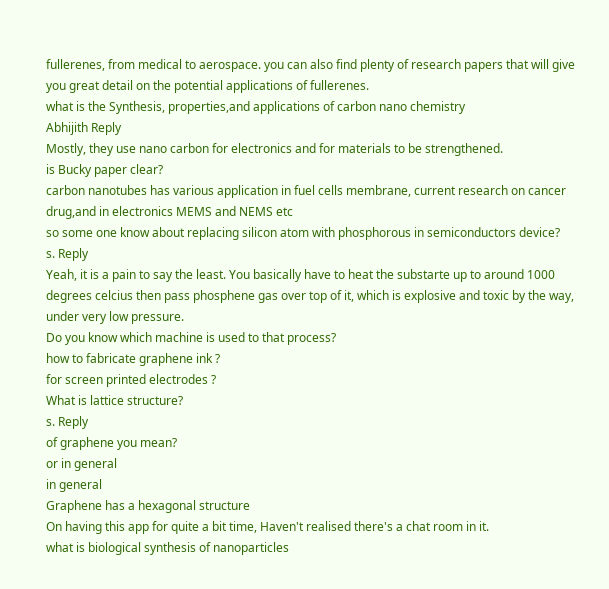fullerenes, from medical to aerospace. you can also find plenty of research papers that will give you great detail on the potential applications of fullerenes.
what is the Synthesis, properties,and applications of carbon nano chemistry
Abhijith Reply
Mostly, they use nano carbon for electronics and for materials to be strengthened.
is Bucky paper clear?
carbon nanotubes has various application in fuel cells membrane, current research on cancer drug,and in electronics MEMS and NEMS etc
so some one know about replacing silicon atom with phosphorous in semiconductors device?
s. Reply
Yeah, it is a pain to say the least. You basically have to heat the substarte up to around 1000 degrees celcius then pass phosphene gas over top of it, which is explosive and toxic by the way, under very low pressure.
Do you know which machine is used to that process?
how to fabricate graphene ink ?
for screen printed electrodes ?
What is lattice structure?
s. Reply
of graphene you mean?
or in general
in general
Graphene has a hexagonal structure
On having this app for quite a bit time, Haven't realised there's a chat room in it.
what is biological synthesis of nanoparticles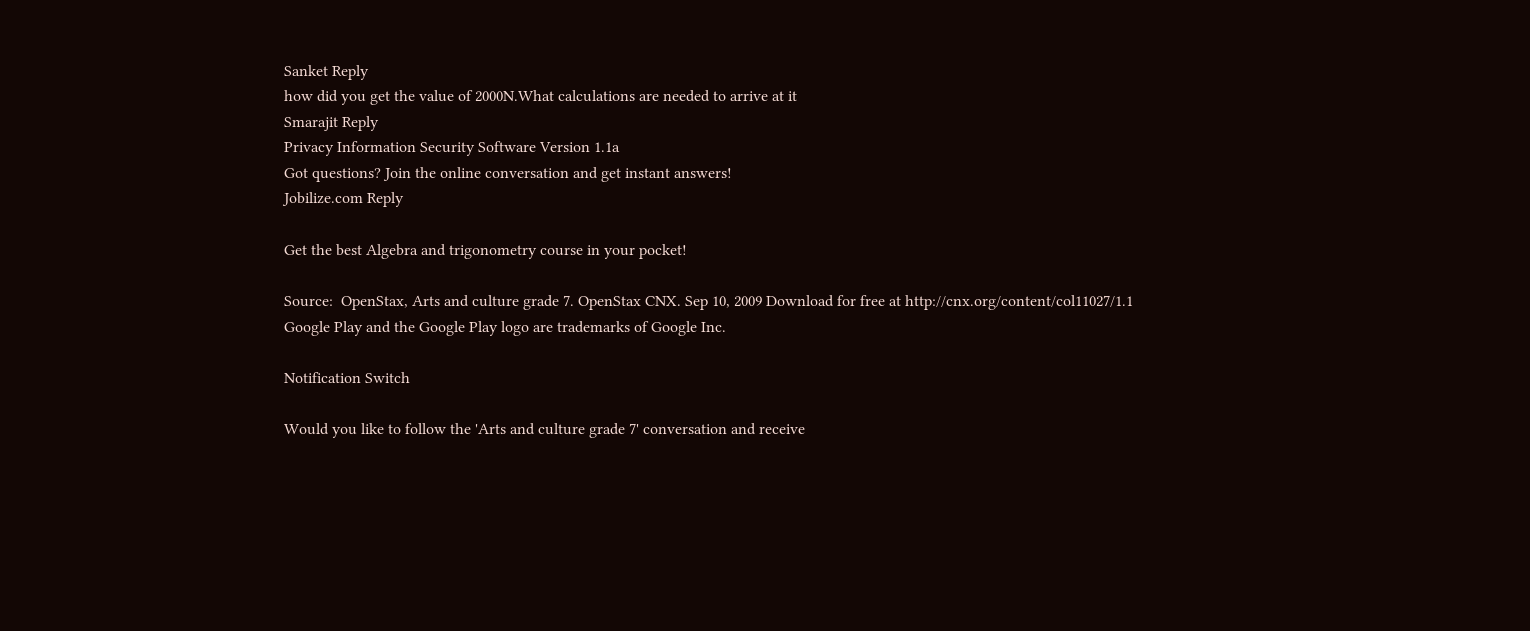Sanket Reply
how did you get the value of 2000N.What calculations are needed to arrive at it
Smarajit Reply
Privacy Information Security Software Version 1.1a
Got questions? Join the online conversation and get instant answers!
Jobilize.com Reply

Get the best Algebra and trigonometry course in your pocket!

Source:  OpenStax, Arts and culture grade 7. OpenStax CNX. Sep 10, 2009 Download for free at http://cnx.org/content/col11027/1.1
Google Play and the Google Play logo are trademarks of Google Inc.

Notification Switch

Would you like to follow the 'Arts and culture grade 7' conversation and receive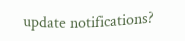update notifications?